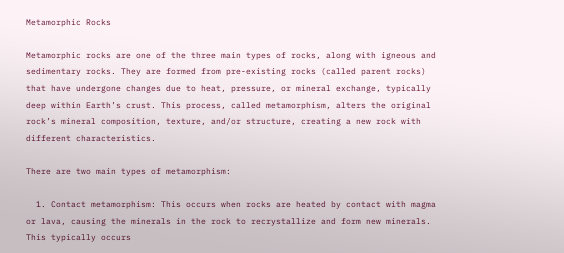Metamorphic Rocks

Metamorphic rocks are one of the three main types of rocks, along with igneous and sedimentary rocks. They are formed from pre-existing rocks (called parent rocks) that have undergone changes due to heat, pressure, or mineral exchange, typically deep within Earth’s crust. This process, called metamorphism, alters the original rock’s mineral composition, texture, and/or structure, creating a new rock with different characteristics.

There are two main types of metamorphism:

  1. Contact metamorphism: This occurs when rocks are heated by contact with magma or lava, causing the minerals in the rock to recrystallize and form new minerals. This typically occurs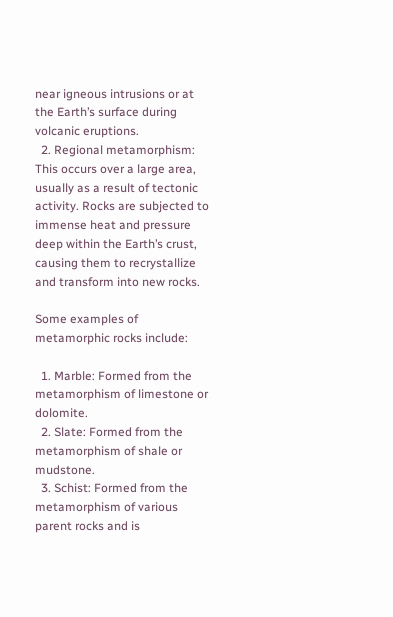near igneous intrusions or at the Earth’s surface during volcanic eruptions.
  2. Regional metamorphism: This occurs over a large area, usually as a result of tectonic activity. Rocks are subjected to immense heat and pressure deep within the Earth’s crust, causing them to recrystallize and transform into new rocks.

Some examples of metamorphic rocks include:

  1. Marble: Formed from the metamorphism of limestone or dolomite.
  2. Slate: Formed from the metamorphism of shale or mudstone.
  3. Schist: Formed from the metamorphism of various parent rocks and is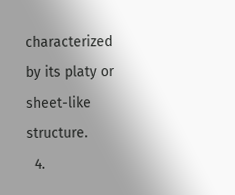characterized by its platy or sheet-like structure.
  4.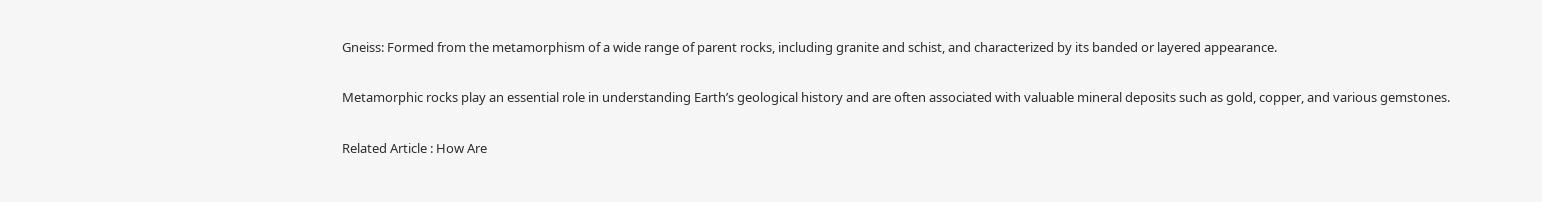Gneiss: Formed from the metamorphism of a wide range of parent rocks, including granite and schist, and characterized by its banded or layered appearance.

Metamorphic rocks play an essential role in understanding Earth’s geological history and are often associated with valuable mineral deposits such as gold, copper, and various gemstones.

Related Article : How Are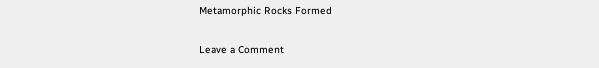Metamorphic Rocks Formed

Leave a Comment